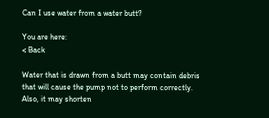Can I use water from a water butt?

You are here:
< Back

Water that is drawn from a butt may contain debris that will cause the pump not to perform correctly. Also, it may shorten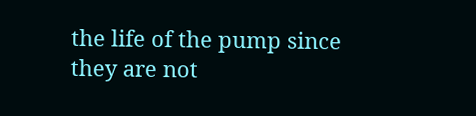the life of the pump since they are not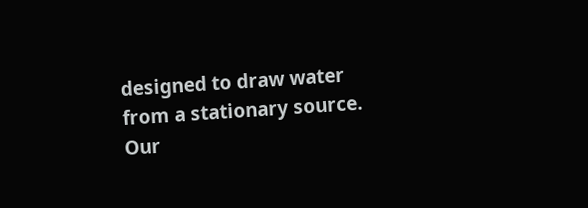designed to draw water from a stationary source. Our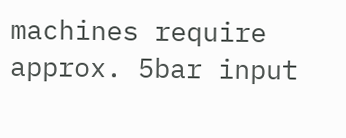machines require approx. 5bar input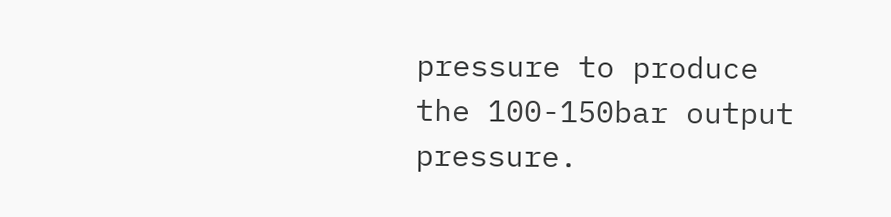pressure to produce the 100-150bar output pressure.